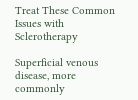Treat These Common
Issues with Sclerotherapy

Superficial venous disease, more commonly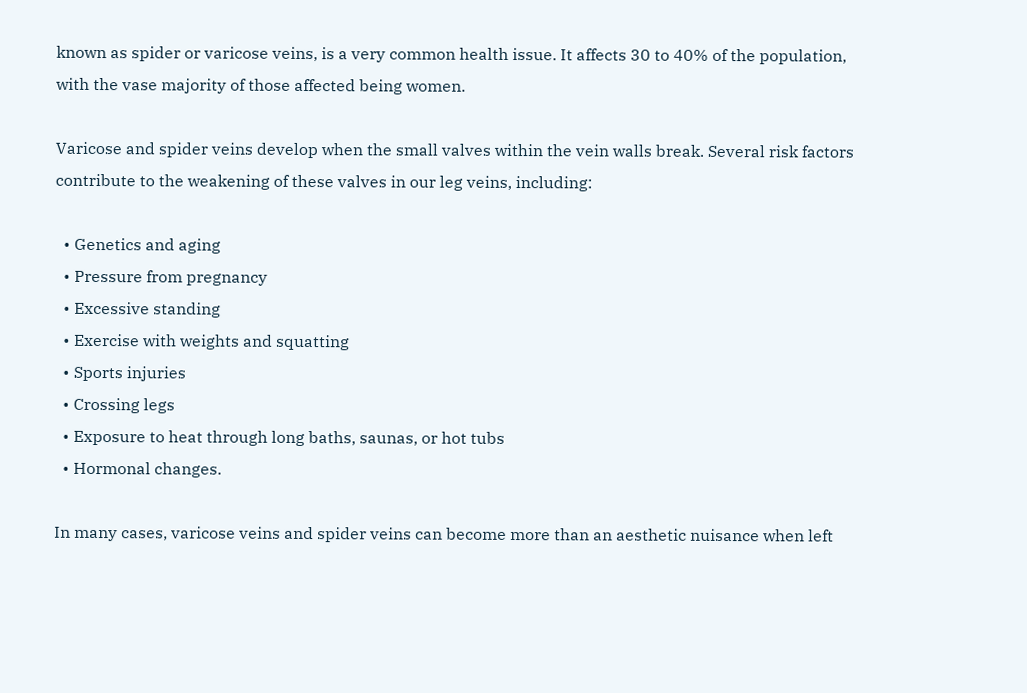known as spider or varicose veins, is a very common health issue. It affects 30 to 40% of the population, with the vase majority of those affected being women.

Varicose and spider veins develop when the small valves within the vein walls break. Several risk factors contribute to the weakening of these valves in our leg veins, including:

  • Genetics and aging
  • Pressure from pregnancy
  • Excessive standing
  • Exercise with weights and squatting
  • Sports injuries
  • Crossing legs
  • Exposure to heat through long baths, saunas, or hot tubs
  • Hormonal changes.

In many cases, varicose veins and spider veins can become more than an aesthetic nuisance when left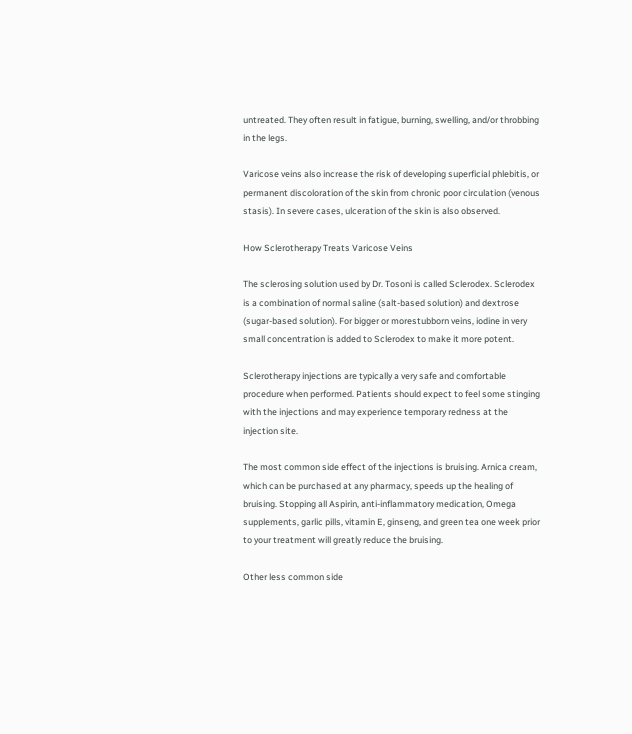untreated. They often result in fatigue, burning, swelling, and/or throbbing in the legs.

Varicose veins also increase the risk of developing superficial phlebitis, or permanent discoloration of the skin from chronic poor circulation (venous stasis). In severe cases, ulceration of the skin is also observed.

How Sclerotherapy Treats Varicose Veins

The sclerosing solution used by Dr. Tosoni is called Sclerodex. Sclerodex is a combination of normal saline (salt-based solution) and dextrose (sugar-based solution). For bigger or morestubborn veins, iodine in very small concentration is added to Sclerodex to make it more potent.

Sclerotherapy injections are typically a very safe and comfortable procedure when performed. Patients should expect to feel some stinging with the injections and may experience temporary redness at the injection site.

The most common side effect of the injections is bruising. Arnica cream, which can be purchased at any pharmacy, speeds up the healing of bruising. Stopping all Aspirin, anti-inflammatory medication, Omega supplements, garlic pills, vitamin E, ginseng, and green tea one week prior to your treatment will greatly reduce the bruising.

Other less common side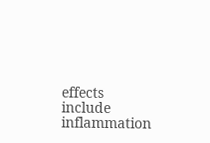effects include inflammation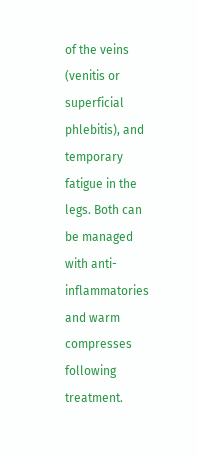of the veins (venitis or superficial phlebitis), and temporary fatigue in the legs. Both can be managed with anti-inflammatories and warm compresses following treatment.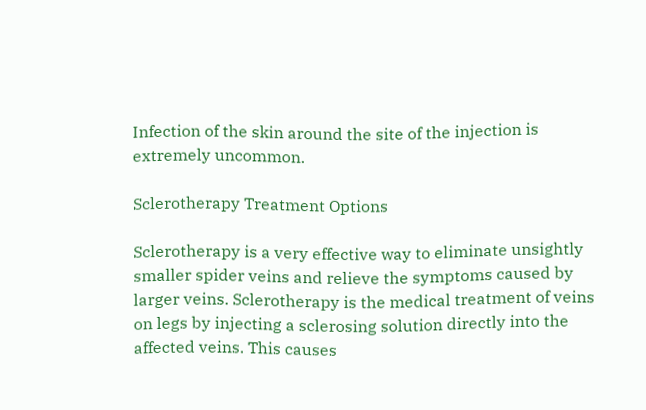Infection of the skin around the site of the injection is extremely uncommon.

Sclerotherapy Treatment Options

Sclerotherapy is a very effective way to eliminate unsightly smaller spider veins and relieve the symptoms caused by larger veins. Sclerotherapy is the medical treatment of veins on legs by injecting a sclerosing solution directly into the affected veins. This causes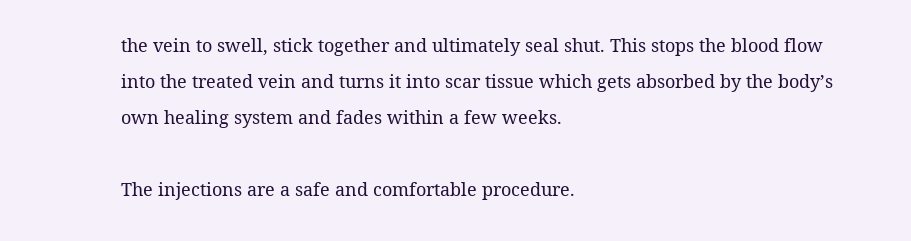the vein to swell, stick together and ultimately seal shut. This stops the blood flow into the treated vein and turns it into scar tissue which gets absorbed by the body’s own healing system and fades within a few weeks.

The injections are a safe and comfortable procedure.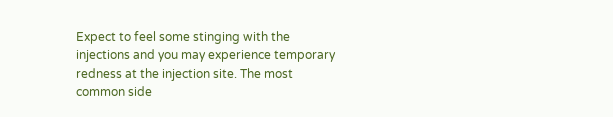Expect to feel some stinging with the injections and you may experience temporary redness at the injection site. The most common side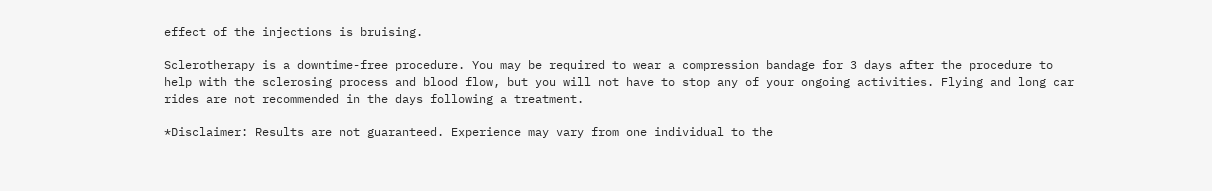effect of the injections is bruising.

Sclerotherapy is a downtime-free procedure. You may be required to wear a compression bandage for 3 days after the procedure to help with the sclerosing process and blood flow, but you will not have to stop any of your ongoing activities. Flying and long car rides are not recommended in the days following a treatment.

*Disclaimer: Results are not guaranteed. Experience may vary from one individual to the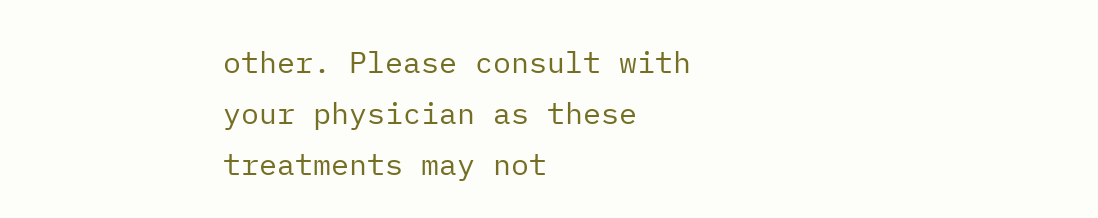other. Please consult with your physician as these treatments may not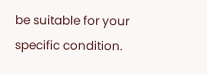be suitable for your specific condition.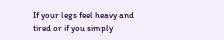If your legs feel heavy and tired or if you simply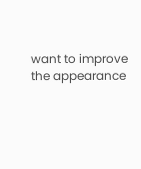want to improve the appearance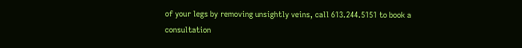of your legs by removing unsightly veins, call 613.244.5151 to book a consultation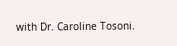with Dr. Caroline Tosoni.